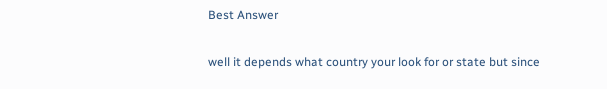Best Answer

well it depends what country your look for or state but since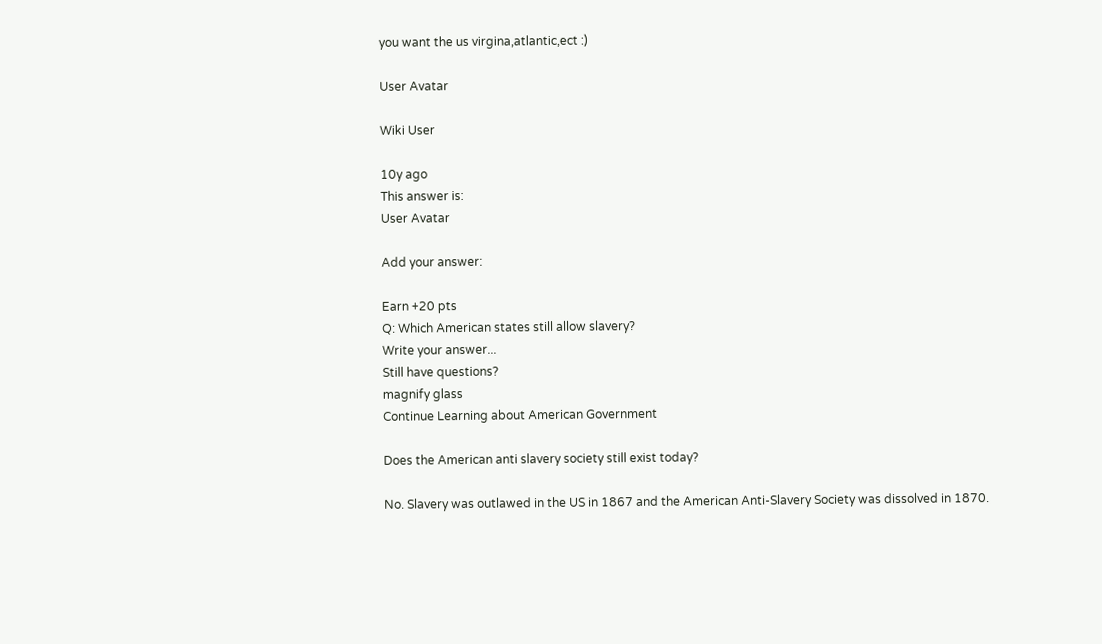you want the us virgina,atlantic,ect :)

User Avatar

Wiki User

10y ago
This answer is:
User Avatar

Add your answer:

Earn +20 pts
Q: Which American states still allow slavery?
Write your answer...
Still have questions?
magnify glass
Continue Learning about American Government

Does the American anti slavery society still exist today?

No. Slavery was outlawed in the US in 1867 and the American Anti-Slavery Society was dissolved in 1870.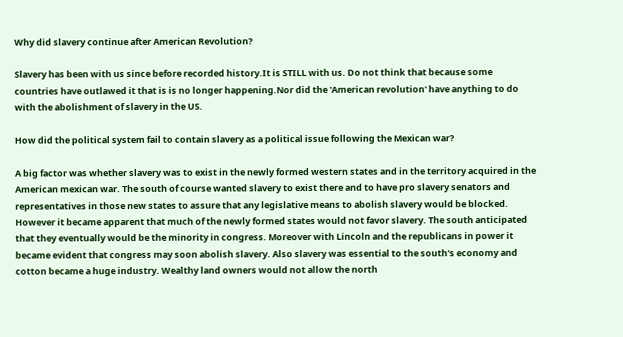Why did slavery continue after American Revolution?

Slavery has been with us since before recorded history.It is STILL with us. Do not think that because some countries have outlawed it that is is no longer happening.Nor did the 'American revolution' have anything to do with the abolishment of slavery in the US.

How did the political system fail to contain slavery as a political issue following the Mexican war?

A big factor was whether slavery was to exist in the newly formed western states and in the territory acquired in the American mexican war. The south of course wanted slavery to exist there and to have pro slavery senators and representatives in those new states to assure that any legislative means to abolish slavery would be blocked. However it became apparent that much of the newly formed states would not favor slavery. The south anticipated that they eventually would be the minority in congress. Moreover with Lincoln and the republicans in power it became evident that congress may soon abolish slavery. Also slavery was essential to the south's economy and cotton became a huge industry. Wealthy land owners would not allow the north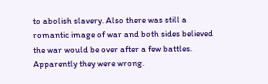to abolish slavery. Also there was still a romantic image of war and both sides believed the war would be over after a few battles. Apparently they were wrong.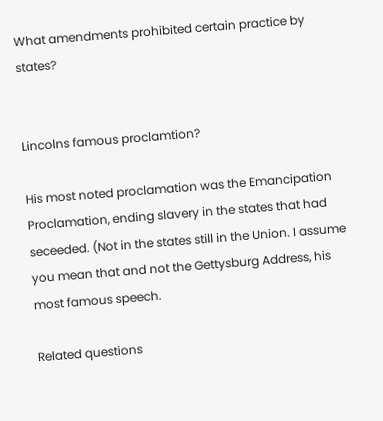What amendments prohibited certain practice by states?


Lincolns famous proclamtion?

His most noted proclamation was the Emancipation Proclamation, ending slavery in the states that had seceeded. (Not in the states still in the Union. I assume you mean that and not the Gettysburg Address, his most famous speech.

Related questions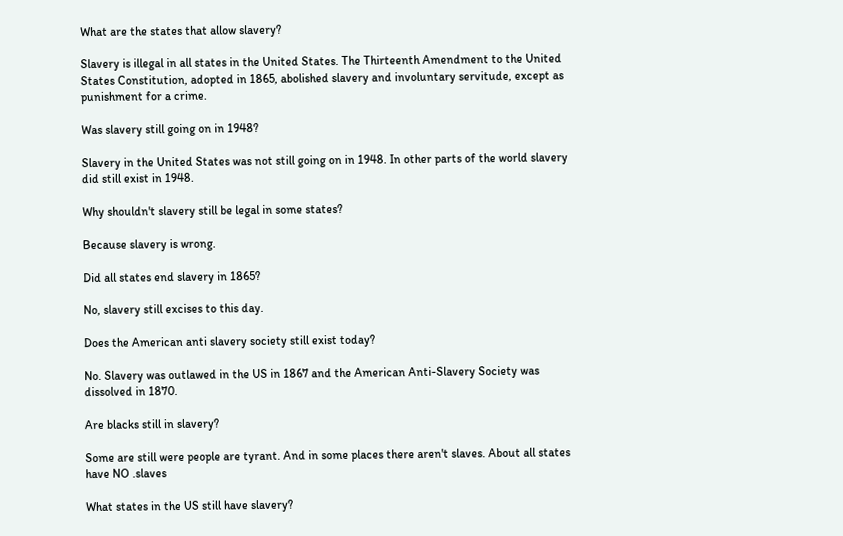What are the states that allow slavery?

Slavery is illegal in all states in the United States. The Thirteenth Amendment to the United States Constitution, adopted in 1865, abolished slavery and involuntary servitude, except as punishment for a crime.

Was slavery still going on in 1948?

Slavery in the United States was not still going on in 1948. In other parts of the world slavery did still exist in 1948.

Why shouldn't slavery still be legal in some states?

Because slavery is wrong.

Did all states end slavery in 1865?

No, slavery still excises to this day.

Does the American anti slavery society still exist today?

No. Slavery was outlawed in the US in 1867 and the American Anti-Slavery Society was dissolved in 1870.

Are blacks still in slavery?

Some are still were people are tyrant. And in some places there aren't slaves. About all states have NO .slaves

What states in the US still have slavery?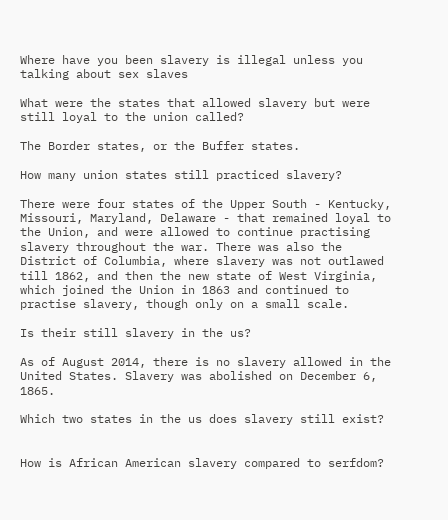Where have you been slavery is illegal unless you talking about sex slaves

What were the states that allowed slavery but were still loyal to the union called?

The Border states, or the Buffer states.

How many union states still practiced slavery?

There were four states of the Upper South - Kentucky, Missouri, Maryland, Delaware - that remained loyal to the Union, and were allowed to continue practising slavery throughout the war. There was also the District of Columbia, where slavery was not outlawed till 1862, and then the new state of West Virginia, which joined the Union in 1863 and continued to practise slavery, though only on a small scale.

Is their still slavery in the us?

As of August 2014, there is no slavery allowed in the United States. Slavery was abolished on December 6, 1865.

Which two states in the us does slavery still exist?


How is African American slavery compared to serfdom?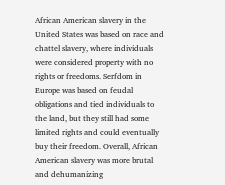African American slavery in the United States was based on race and chattel slavery, where individuals were considered property with no rights or freedoms. Serfdom in Europe was based on feudal obligations and tied individuals to the land, but they still had some limited rights and could eventually buy their freedom. Overall, African American slavery was more brutal and dehumanizing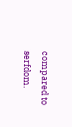compared to serfdom.